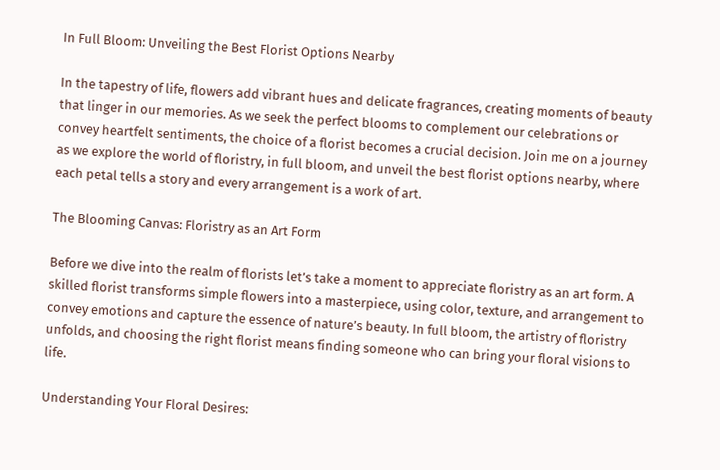In Full Bloom: Unveiling the Best Florist Options Nearby

In the tapestry of life, flowers add vibrant hues and delicate fragrances, creating moments of beauty that linger in our memories. As we seek the perfect blooms to complement our celebrations or convey heartfelt sentiments, the choice of a florist becomes a crucial decision. Join me on a journey as we explore the world of floristry, in full bloom, and unveil the best florist options nearby, where each petal tells a story and every arrangement is a work of art.

The Blooming Canvas: Floristry as an Art Form

Before we dive into the realm of florists let’s take a moment to appreciate floristry as an art form. A skilled florist transforms simple flowers into a masterpiece, using color, texture, and arrangement to convey emotions and capture the essence of nature’s beauty. In full bloom, the artistry of floristry unfolds, and choosing the right florist means finding someone who can bring your floral visions to life.

Understanding Your Floral Desires: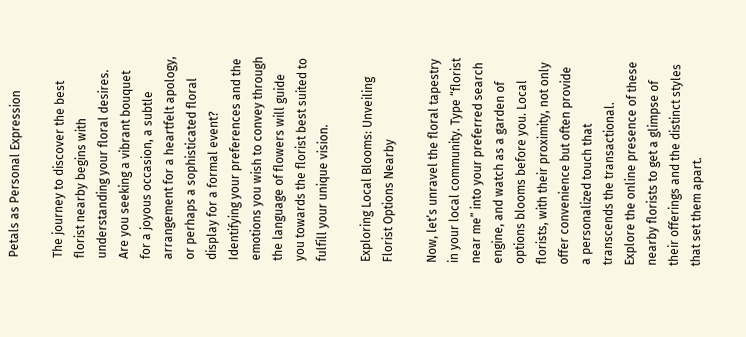Petals as Personal Expression

The journey to discover the best florist nearby begins with understanding your floral desires. Are you seeking a vibrant bouquet for a joyous occasion, a subtle arrangement for a heartfelt apology, or perhaps a sophisticated floral display for a formal event? Identifying your preferences and the emotions you wish to convey through the language of flowers will guide you towards the florist best suited to fulfill your unique vision.

Exploring Local Blooms: Unveiling Florist Options Nearby

Now, let’s unravel the floral tapestry in your local community. Type “florist near me” into your preferred search engine, and watch as a garden of options blooms before you. Local florists, with their proximity, not only offer convenience but often provide a personalized touch that transcends the transactional. Explore the online presence of these nearby florists to get a glimpse of their offerings and the distinct styles that set them apart.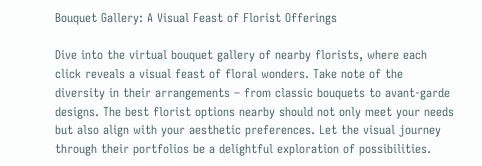Bouquet Gallery: A Visual Feast of Florist Offerings

Dive into the virtual bouquet gallery of nearby florists, where each click reveals a visual feast of floral wonders. Take note of the diversity in their arrangements – from classic bouquets to avant-garde designs. The best florist options nearby should not only meet your needs but also align with your aesthetic preferences. Let the visual journey through their portfolios be a delightful exploration of possibilities.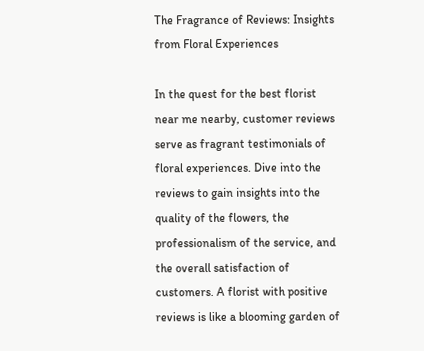The Fragrance of Reviews: Insights from Floral Experiences

In the quest for the best florist near me nearby, customer reviews serve as fragrant testimonials of floral experiences. Dive into the reviews to gain insights into the quality of the flowers, the professionalism of the service, and the overall satisfaction of customers. A florist with positive reviews is like a blooming garden of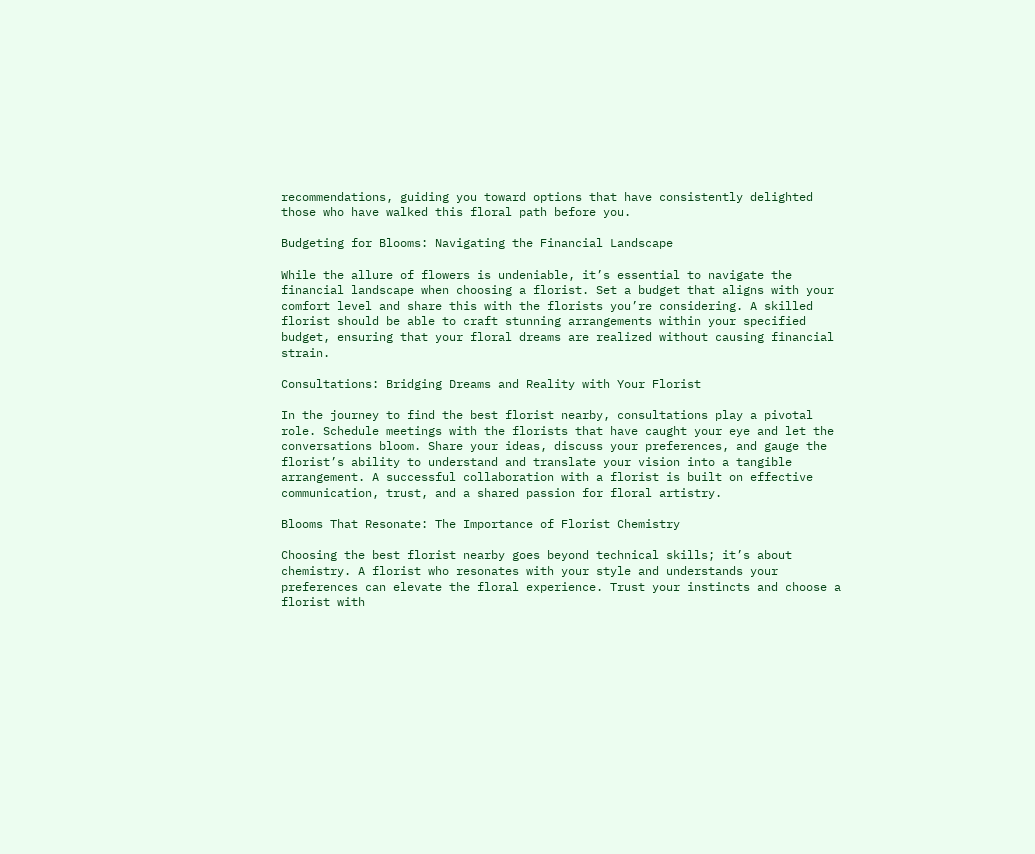recommendations, guiding you toward options that have consistently delighted those who have walked this floral path before you.

Budgeting for Blooms: Navigating the Financial Landscape

While the allure of flowers is undeniable, it’s essential to navigate the financial landscape when choosing a florist. Set a budget that aligns with your comfort level and share this with the florists you’re considering. A skilled florist should be able to craft stunning arrangements within your specified budget, ensuring that your floral dreams are realized without causing financial strain.

Consultations: Bridging Dreams and Reality with Your Florist

In the journey to find the best florist nearby, consultations play a pivotal role. Schedule meetings with the florists that have caught your eye and let the conversations bloom. Share your ideas, discuss your preferences, and gauge the florist’s ability to understand and translate your vision into a tangible arrangement. A successful collaboration with a florist is built on effective communication, trust, and a shared passion for floral artistry.

Blooms That Resonate: The Importance of Florist Chemistry

Choosing the best florist nearby goes beyond technical skills; it’s about chemistry. A florist who resonates with your style and understands your preferences can elevate the floral experience. Trust your instincts and choose a florist with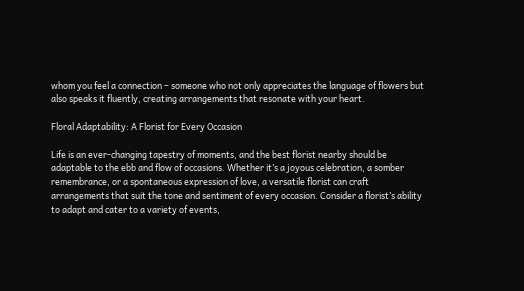whom you feel a connection – someone who not only appreciates the language of flowers but also speaks it fluently, creating arrangements that resonate with your heart.

Floral Adaptability: A Florist for Every Occasion

Life is an ever-changing tapestry of moments, and the best florist nearby should be adaptable to the ebb and flow of occasions. Whether it’s a joyous celebration, a somber remembrance, or a spontaneous expression of love, a versatile florist can craft arrangements that suit the tone and sentiment of every occasion. Consider a florist’s ability to adapt and cater to a variety of events,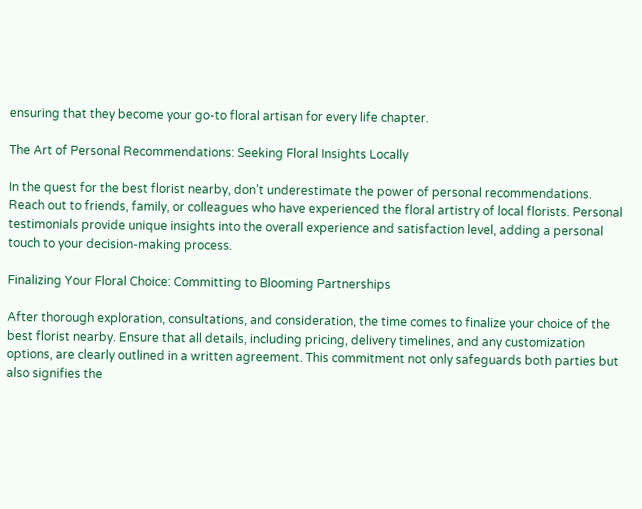ensuring that they become your go-to floral artisan for every life chapter.

The Art of Personal Recommendations: Seeking Floral Insights Locally

In the quest for the best florist nearby, don’t underestimate the power of personal recommendations. Reach out to friends, family, or colleagues who have experienced the floral artistry of local florists. Personal testimonials provide unique insights into the overall experience and satisfaction level, adding a personal touch to your decision-making process.

Finalizing Your Floral Choice: Committing to Blooming Partnerships

After thorough exploration, consultations, and consideration, the time comes to finalize your choice of the best florist nearby. Ensure that all details, including pricing, delivery timelines, and any customization options, are clearly outlined in a written agreement. This commitment not only safeguards both parties but also signifies the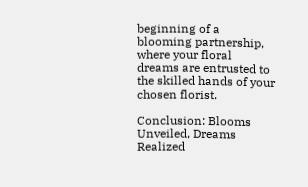beginning of a blooming partnership, where your floral dreams are entrusted to the skilled hands of your chosen florist.

Conclusion: Blooms Unveiled, Dreams Realized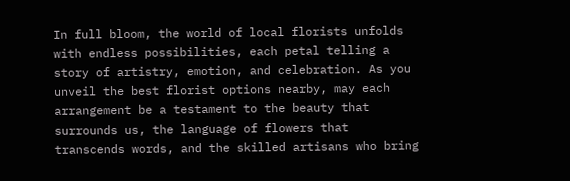In full bloom, the world of local florists unfolds with endless possibilities, each petal telling a story of artistry, emotion, and celebration. As you unveil the best florist options nearby, may each arrangement be a testament to the beauty that surrounds us, the language of flowers that transcends words, and the skilled artisans who bring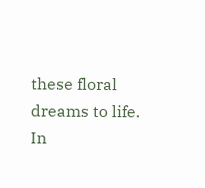these floral dreams to life. In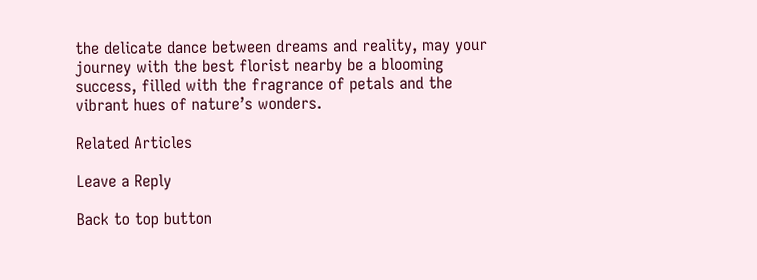the delicate dance between dreams and reality, may your journey with the best florist nearby be a blooming success, filled with the fragrance of petals and the vibrant hues of nature’s wonders.

Related Articles

Leave a Reply

Back to top button